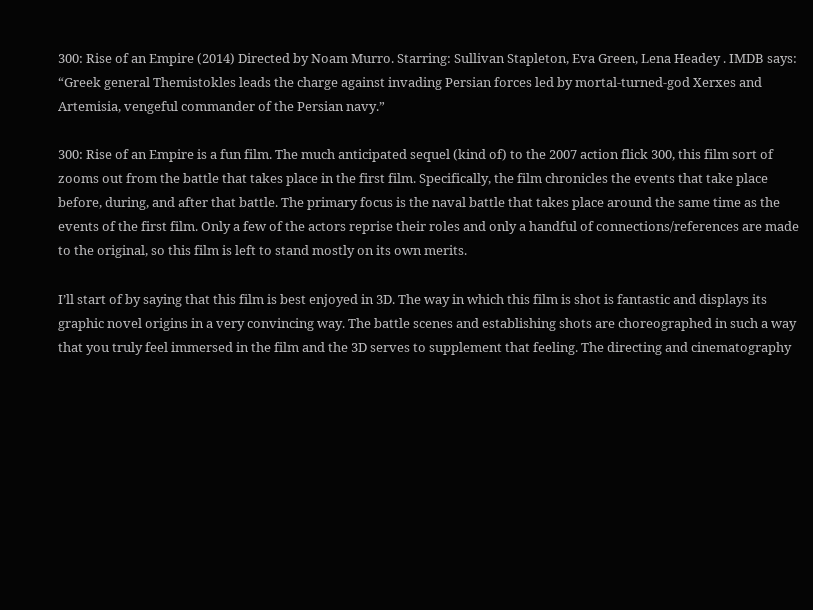300: Rise of an Empire (2014) Directed by Noam Murro. Starring: Sullivan Stapleton, Eva Green, Lena Headey . IMDB says: “Greek general Themistokles leads the charge against invading Persian forces led by mortal-turned-god Xerxes and Artemisia, vengeful commander of the Persian navy.”

300: Rise of an Empire is a fun film. The much anticipated sequel (kind of) to the 2007 action flick 300, this film sort of zooms out from the battle that takes place in the first film. Specifically, the film chronicles the events that take place before, during, and after that battle. The primary focus is the naval battle that takes place around the same time as the events of the first film. Only a few of the actors reprise their roles and only a handful of connections/references are made to the original, so this film is left to stand mostly on its own merits.

I’ll start of by saying that this film is best enjoyed in 3D. The way in which this film is shot is fantastic and displays its graphic novel origins in a very convincing way. The battle scenes and establishing shots are choreographed in such a way that you truly feel immersed in the film and the 3D serves to supplement that feeling. The directing and cinematography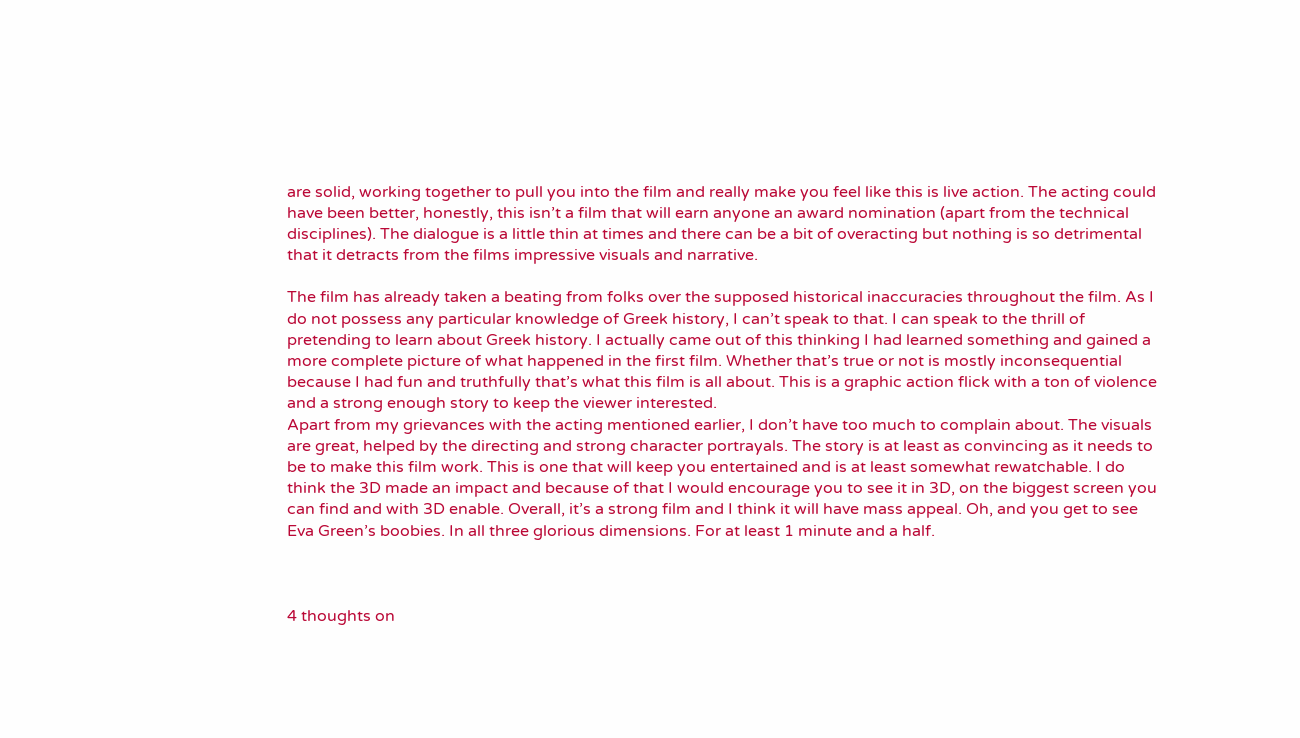are solid, working together to pull you into the film and really make you feel like this is live action. The acting could have been better, honestly, this isn’t a film that will earn anyone an award nomination (apart from the technical disciplines). The dialogue is a little thin at times and there can be a bit of overacting but nothing is so detrimental that it detracts from the films impressive visuals and narrative.

The film has already taken a beating from folks over the supposed historical inaccuracies throughout the film. As I do not possess any particular knowledge of Greek history, I can’t speak to that. I can speak to the thrill of pretending to learn about Greek history. I actually came out of this thinking I had learned something and gained a more complete picture of what happened in the first film. Whether that’s true or not is mostly inconsequential because I had fun and truthfully that’s what this film is all about. This is a graphic action flick with a ton of violence and a strong enough story to keep the viewer interested.
Apart from my grievances with the acting mentioned earlier, I don’t have too much to complain about. The visuals are great, helped by the directing and strong character portrayals. The story is at least as convincing as it needs to be to make this film work. This is one that will keep you entertained and is at least somewhat rewatchable. I do think the 3D made an impact and because of that I would encourage you to see it in 3D, on the biggest screen you can find and with 3D enable. Overall, it’s a strong film and I think it will have mass appeal. Oh, and you get to see Eva Green’s boobies. In all three glorious dimensions. For at least 1 minute and a half.



4 thoughts on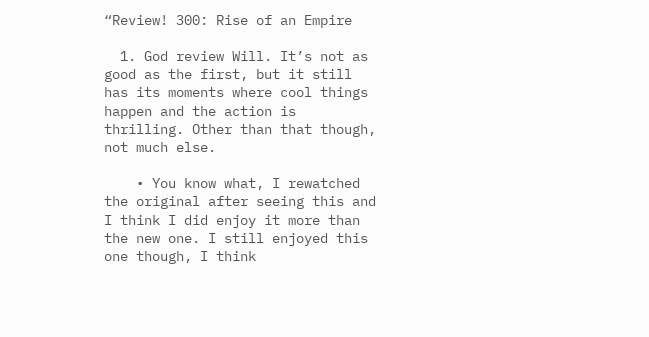“Review! 300: Rise of an Empire

  1. God review Will. It’s not as good as the first, but it still has its moments where cool things happen and the action is thrilling. Other than that though, not much else.

    • You know what, I rewatched the original after seeing this and I think I did enjoy it more than the new one. I still enjoyed this one though, I think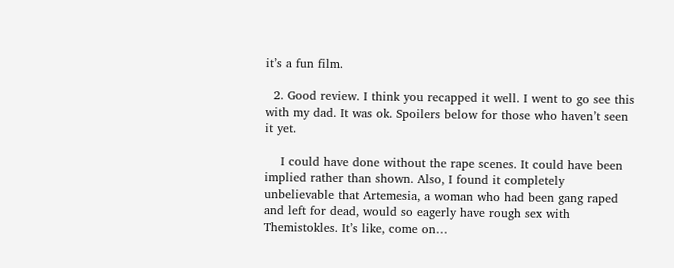it’s a fun film.

  2. Good review. I think you recapped it well. I went to go see this with my dad. It was ok. Spoilers below for those who haven’t seen it yet.

    I could have done without the rape scenes. It could have been implied rather than shown. Also, I found it completely unbelievable that Artemesia, a woman who had been gang raped and left for dead, would so eagerly have rough sex with Themistokles. It’s like, come on…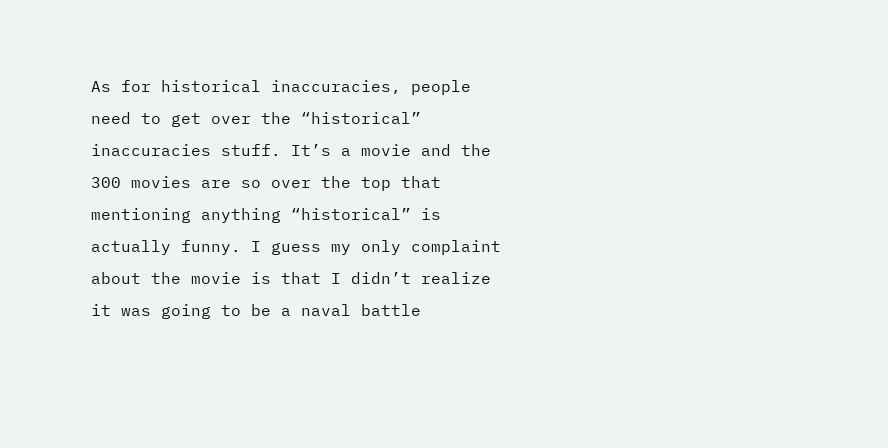As for historical inaccuracies, people need to get over the “historical” inaccuracies stuff. It’s a movie and the 300 movies are so over the top that mentioning anything “historical” is actually funny. I guess my only complaint about the movie is that I didn’t realize it was going to be a naval battle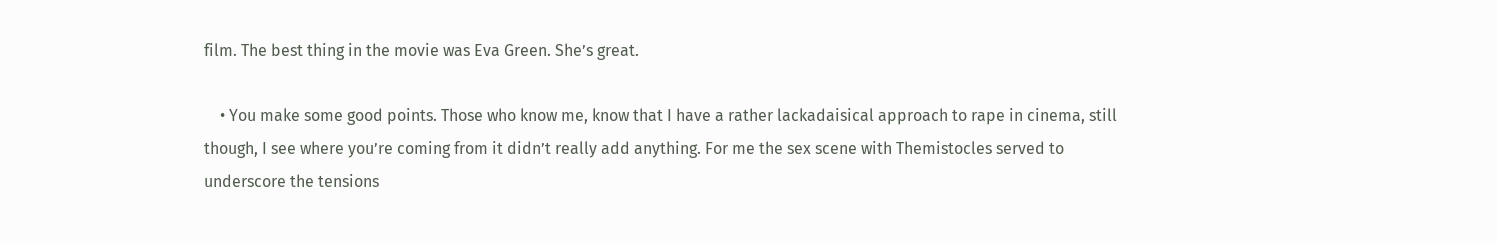film. The best thing in the movie was Eva Green. She’s great.

    • You make some good points. Those who know me, know that I have a rather lackadaisical approach to rape in cinema, still though, I see where you’re coming from it didn’t really add anything. For me the sex scene with Themistocles served to underscore the tensions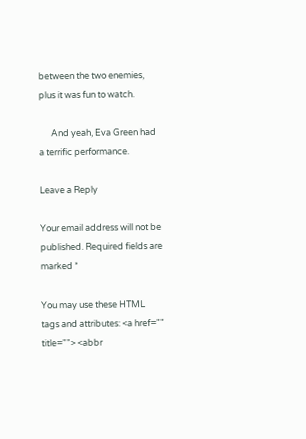between the two enemies, plus it was fun to watch.

      And yeah, Eva Green had a terrific performance.

Leave a Reply

Your email address will not be published. Required fields are marked *

You may use these HTML tags and attributes: <a href="" title=""> <abbr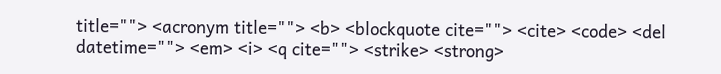title=""> <acronym title=""> <b> <blockquote cite=""> <cite> <code> <del datetime=""> <em> <i> <q cite=""> <strike> <strong>